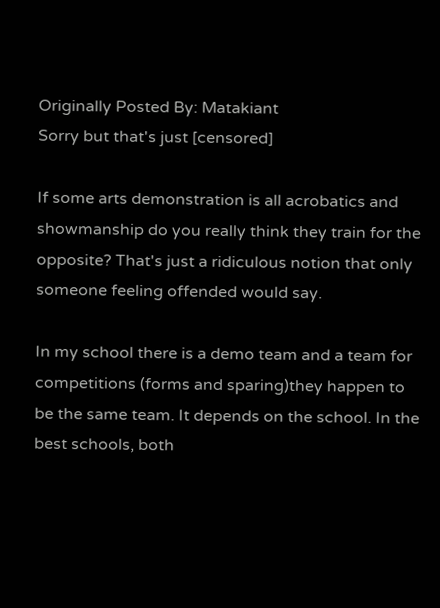Originally Posted By: Matakiant
Sorry but that's just [censored]

If some arts demonstration is all acrobatics and showmanship do you really think they train for the opposite? That's just a ridiculous notion that only someone feeling offended would say.

In my school there is a demo team and a team for competitions (forms and sparing)they happen to be the same team. It depends on the school. In the best schools, both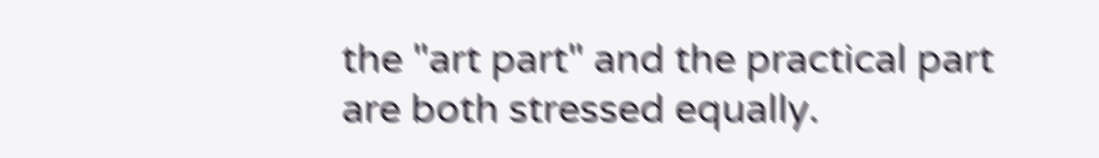the "art part" and the practical part are both stressed equally.